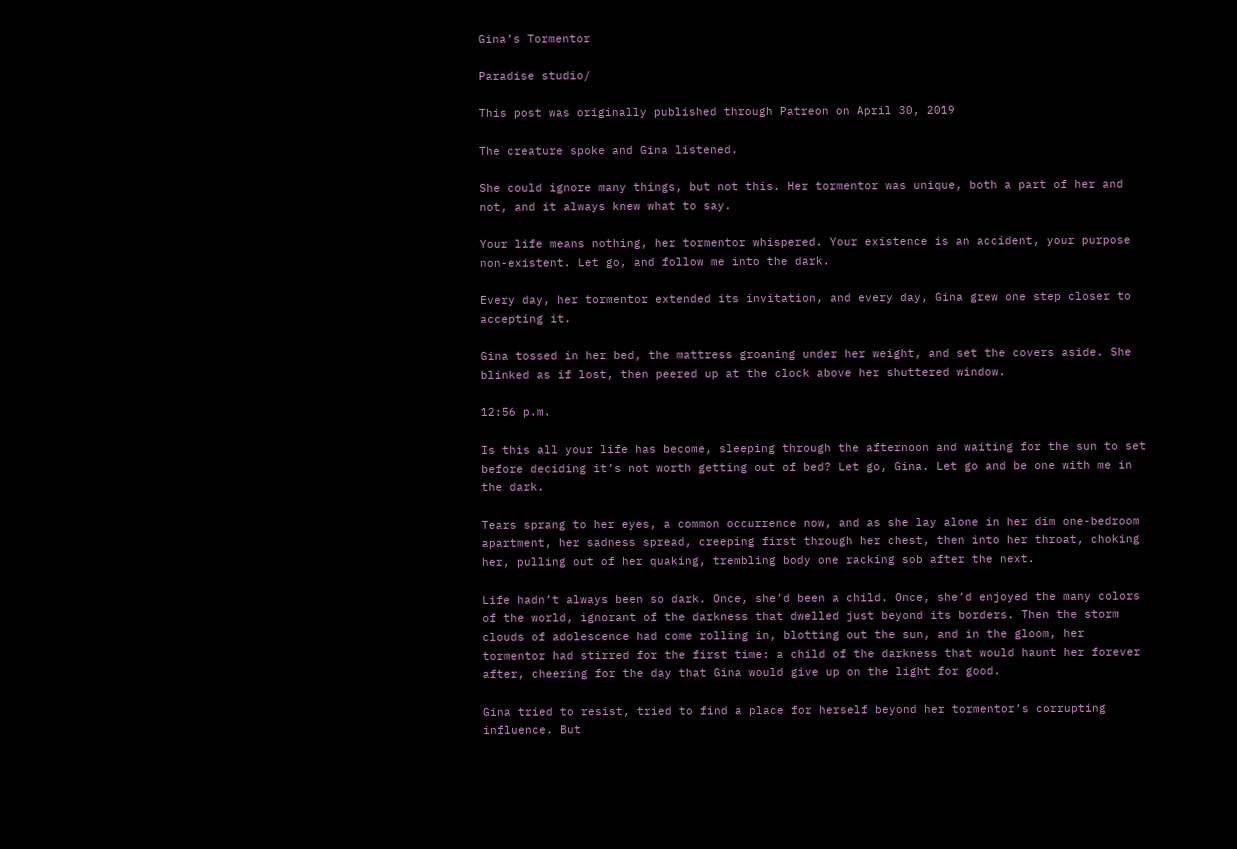Gina’s Tormentor

Paradise studio/

This post was originally published through Patreon on April 30, 2019

The creature spoke and Gina listened.

She could ignore many things, but not this. Her tormentor was unique, both a part of her and not, and it always knew what to say.

Your life means nothing, her tormentor whispered. Your existence is an accident, your purpose non-existent. Let go, and follow me into the dark.

Every day, her tormentor extended its invitation, and every day, Gina grew one step closer to accepting it.

Gina tossed in her bed, the mattress groaning under her weight, and set the covers aside. She blinked as if lost, then peered up at the clock above her shuttered window.

12:56 p.m.

Is this all your life has become, sleeping through the afternoon and waiting for the sun to set before deciding it’s not worth getting out of bed? Let go, Gina. Let go and be one with me in the dark.

Tears sprang to her eyes, a common occurrence now, and as she lay alone in her dim one-bedroom apartment, her sadness spread, creeping first through her chest, then into her throat, choking her, pulling out of her quaking, trembling body one racking sob after the next.

Life hadn’t always been so dark. Once, she’d been a child. Once, she’d enjoyed the many colors of the world, ignorant of the darkness that dwelled just beyond its borders. Then the storm clouds of adolescence had come rolling in, blotting out the sun, and in the gloom, her tormentor had stirred for the first time: a child of the darkness that would haunt her forever after, cheering for the day that Gina would give up on the light for good.

Gina tried to resist, tried to find a place for herself beyond her tormentor’s corrupting influence. But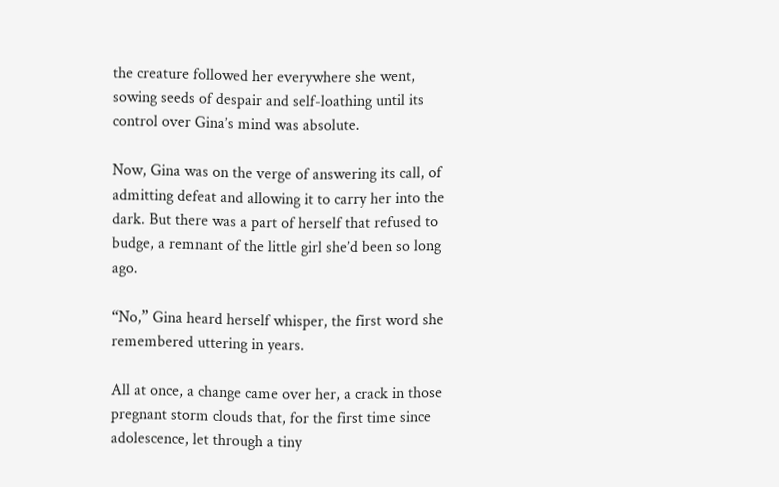the creature followed her everywhere she went, sowing seeds of despair and self-loathing until its control over Gina’s mind was absolute.

Now, Gina was on the verge of answering its call, of admitting defeat and allowing it to carry her into the dark. But there was a part of herself that refused to budge, a remnant of the little girl she’d been so long ago.

“No,” Gina heard herself whisper, the first word she remembered uttering in years.

All at once, a change came over her, a crack in those pregnant storm clouds that, for the first time since adolescence, let through a tiny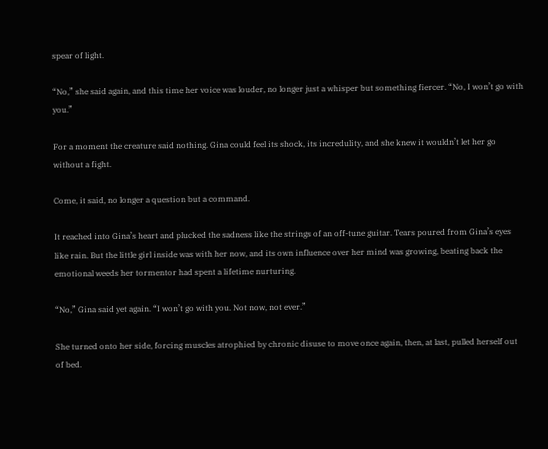spear of light.

“No,” she said again, and this time her voice was louder, no longer just a whisper but something fiercer. “No, I won’t go with you.”

For a moment the creature said nothing. Gina could feel its shock, its incredulity, and she knew it wouldn’t let her go without a fight.

Come, it said, no longer a question but a command.

It reached into Gina’s heart and plucked the sadness like the strings of an off-tune guitar. Tears poured from Gina’s eyes like rain. But the little girl inside was with her now, and its own influence over her mind was growing, beating back the emotional weeds her tormentor had spent a lifetime nurturing.

“No,” Gina said yet again. “I won’t go with you. Not now, not ever.”

She turned onto her side, forcing muscles atrophied by chronic disuse to move once again, then, at last, pulled herself out of bed.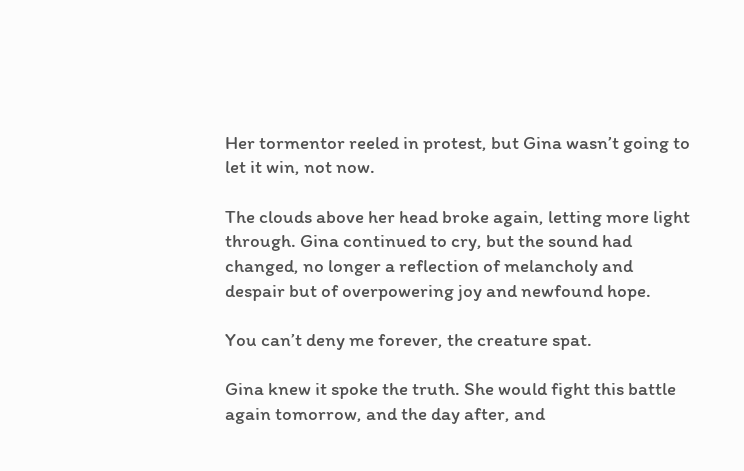Her tormentor reeled in protest, but Gina wasn’t going to let it win, not now.

The clouds above her head broke again, letting more light through. Gina continued to cry, but the sound had changed, no longer a reflection of melancholy and despair but of overpowering joy and newfound hope.

You can’t deny me forever, the creature spat.

Gina knew it spoke the truth. She would fight this battle again tomorrow, and the day after, and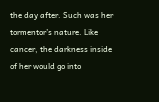the day after. Such was her tormentor’s nature. Like cancer, the darkness inside of her would go into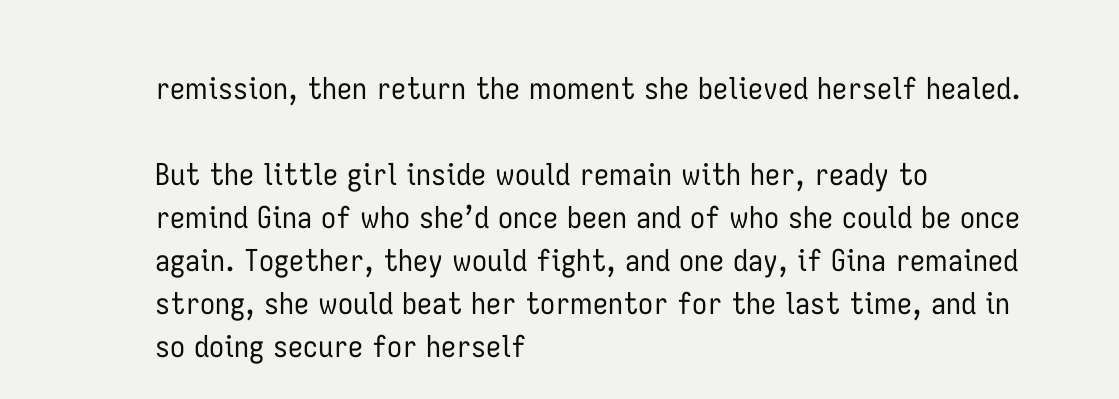remission, then return the moment she believed herself healed.

But the little girl inside would remain with her, ready to remind Gina of who she’d once been and of who she could be once again. Together, they would fight, and one day, if Gina remained strong, she would beat her tormentor for the last time, and in so doing secure for herself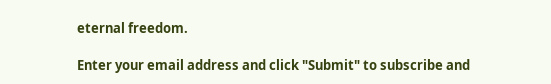eternal freedom.

Enter your email address and click "Submit" to subscribe and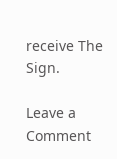receive The Sign.

Leave a Comment